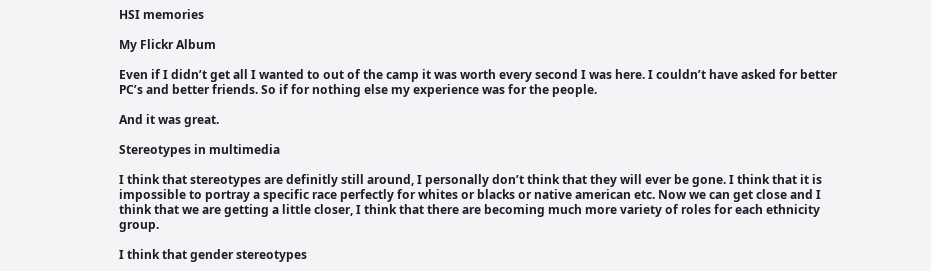HSI memories

My Flickr Album

Even if I didn’t get all I wanted to out of the camp it was worth every second I was here. I couldn’t have asked for better PC’s and better friends. So if for nothing else my experience was for the people.

And it was great.

Stereotypes in multimedia

I think that stereotypes are definitly still around, I personally don’t think that they will ever be gone. I think that it is impossible to portray a specific race perfectly for whites or blacks or native american etc. Now we can get close and I think that we are getting a little closer, I think that there are becoming much more variety of roles for each ethnicity group.

I think that gender stereotypes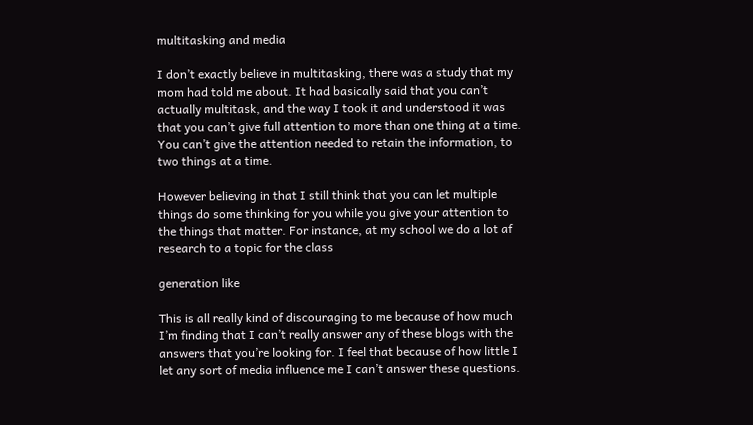multitasking and media

I don’t exactly believe in multitasking, there was a study that my mom had told me about. It had basically said that you can’t actually multitask, and the way I took it and understood it was that you can’t give full attention to more than one thing at a time. You can’t give the attention needed to retain the information, to two things at a time.

However believing in that I still think that you can let multiple things do some thinking for you while you give your attention to the things that matter. For instance, at my school we do a lot af research to a topic for the class

generation like

This is all really kind of discouraging to me because of how much I’m finding that I can’t really answer any of these blogs with the answers that you’re looking for. I feel that because of how little I let any sort of media influence me I can’t answer these questions.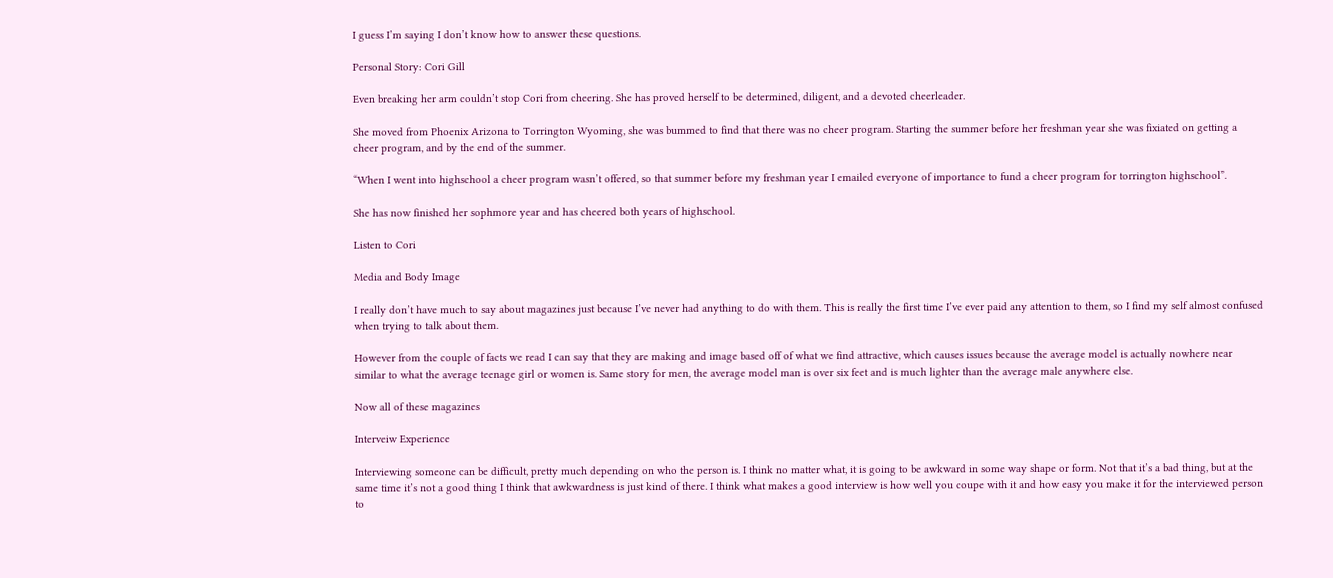I guess I’m saying I don’t know how to answer these questions.

Personal Story: Cori Gill

Even breaking her arm couldn’t stop Cori from cheering. She has proved herself to be determined, diligent, and a devoted cheerleader.

She moved from Phoenix Arizona to Torrington Wyoming, she was bummed to find that there was no cheer program. Starting the summer before her freshman year she was fixiated on getting a cheer program, and by the end of the summer.

“When I went into highschool a cheer program wasn’t offered, so that summer before my freshman year I emailed everyone of importance to fund a cheer program for torrington highschool”.

She has now finished her sophmore year and has cheered both years of highschool.

Listen to Cori

Media and Body Image

I really don’t have much to say about magazines just because I’ve never had anything to do with them. This is really the first time I’ve ever paid any attention to them, so I find my self almost confused when trying to talk about them.

However from the couple of facts we read I can say that they are making and image based off of what we find attractive, which causes issues because the average model is actually nowhere near similar to what the average teenage girl or women is. Same story for men, the average model man is over six feet and is much lighter than the average male anywhere else.

Now all of these magazines

Interveiw Experience

Interviewing someone can be difficult, pretty much depending on who the person is. I think no matter what, it is going to be awkward in some way shape or form. Not that it’s a bad thing, but at the same time it’s not a good thing I think that awkwardness is just kind of there. I think what makes a good interview is how well you coupe with it and how easy you make it for the interviewed person to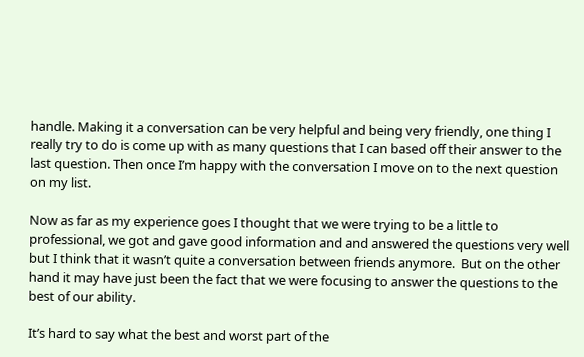handle. Making it a conversation can be very helpful and being very friendly, one thing I really try to do is come up with as many questions that I can based off their answer to the last question. Then once I’m happy with the conversation I move on to the next question on my list.

Now as far as my experience goes I thought that we were trying to be a little to professional, we got and gave good information and and answered the questions very well but I think that it wasn’t quite a conversation between friends anymore.  But on the other hand it may have just been the fact that we were focusing to answer the questions to the best of our ability.

It’s hard to say what the best and worst part of the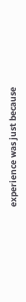experience was just because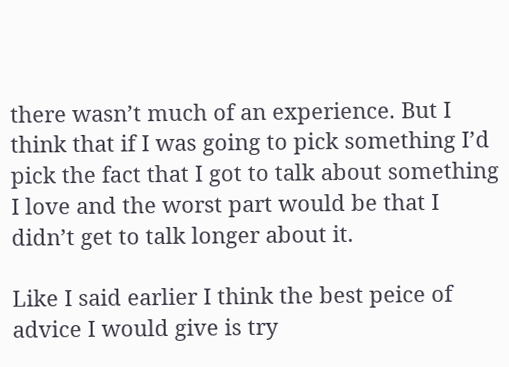there wasn’t much of an experience. But I think that if I was going to pick something I’d pick the fact that I got to talk about something I love and the worst part would be that I didn’t get to talk longer about it.

Like I said earlier I think the best peice of advice I would give is try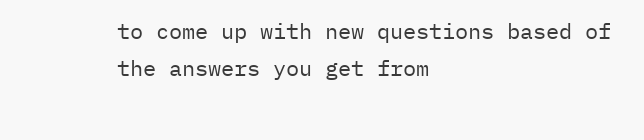to come up with new questions based of the answers you get from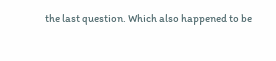the last question. Which also happened to be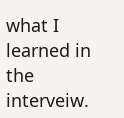what I learned in the interveiw.